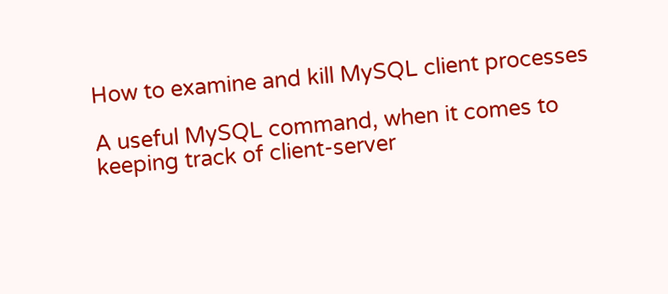How to examine and kill MySQL client processes

A useful MySQL command, when it comes to keeping track of client-server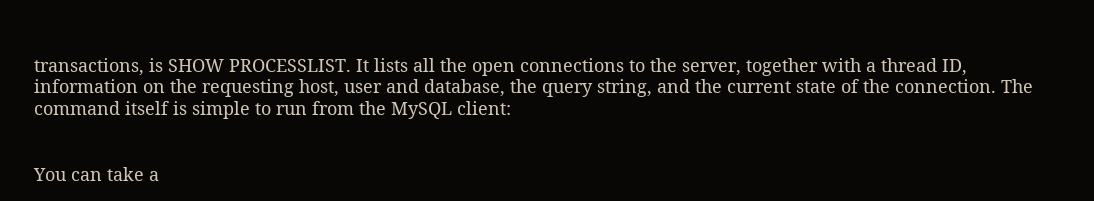transactions, is SHOW PROCESSLIST. It lists all the open connections to the server, together with a thread ID, information on the requesting host, user and database, the query string, and the current state of the connection. The command itself is simple to run from the MySQL client:


You can take a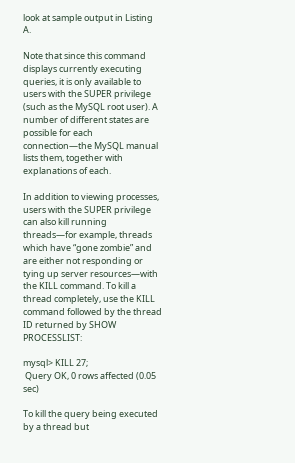look at sample output in Listing A.

Note that since this command displays currently executing queries, it is only available to users with the SUPER privilege (such as the MySQL root user). A number of different states are possible for each connection—the MySQL manual lists them, together with explanations of each.

In addition to viewing processes, users with the SUPER privilege can also kill running threads—for example, threads which have “gone zombie” and are either not responding or tying up server resources—with the KILL command. To kill a thread completely, use the KILL command followed by the thread ID returned by SHOW PROCESSLIST:

mysql> KILL 27;
 Query OK, 0 rows affected (0.05 sec)

To kill the query being executed by a thread but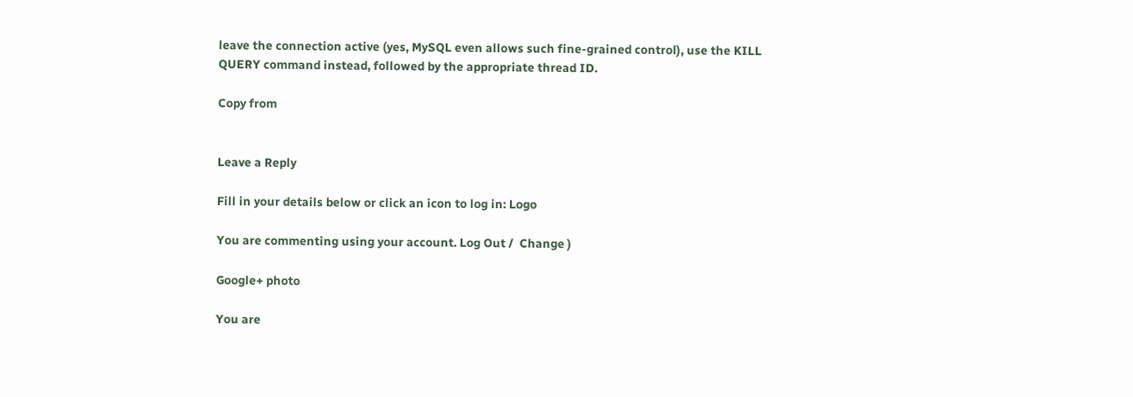leave the connection active (yes, MySQL even allows such fine-grained control), use the KILL QUERY command instead, followed by the appropriate thread ID.

Copy from


Leave a Reply

Fill in your details below or click an icon to log in: Logo

You are commenting using your account. Log Out /  Change )

Google+ photo

You are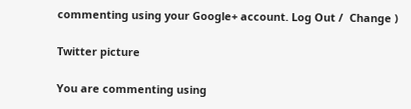commenting using your Google+ account. Log Out /  Change )

Twitter picture

You are commenting using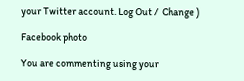your Twitter account. Log Out /  Change )

Facebook photo

You are commenting using your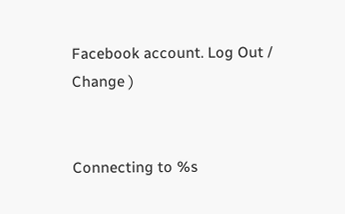Facebook account. Log Out /  Change )


Connecting to %s